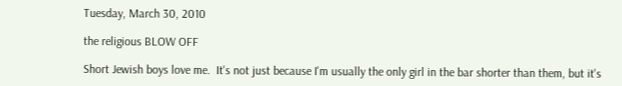Tuesday, March 30, 2010

the religious BLOW OFF

Short Jewish boys love me.  It's not just because I'm usually the only girl in the bar shorter than them, but it's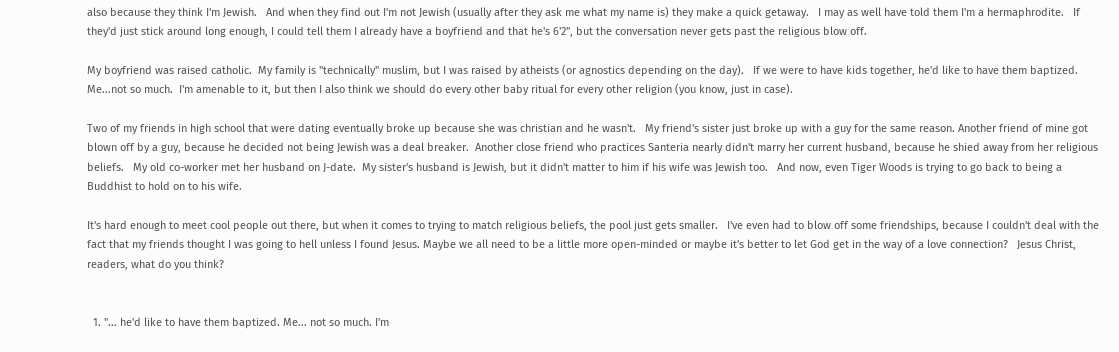also because they think I'm Jewish.   And when they find out I'm not Jewish (usually after they ask me what my name is) they make a quick getaway.   I may as well have told them I'm a hermaphrodite.   If they'd just stick around long enough, I could tell them I already have a boyfriend and that he's 6'2", but the conversation never gets past the religious blow off.

My boyfriend was raised catholic.  My family is "technically" muslim, but I was raised by atheists (or agnostics depending on the day).   If we were to have kids together, he'd like to have them baptized.  Me...not so much.  I'm amenable to it, but then I also think we should do every other baby ritual for every other religion (you know, just in case).

Two of my friends in high school that were dating eventually broke up because she was christian and he wasn't.   My friend's sister just broke up with a guy for the same reason. Another friend of mine got blown off by a guy, because he decided not being Jewish was a deal breaker.  Another close friend who practices Santeria nearly didn't marry her current husband, because he shied away from her religious beliefs.   My old co-worker met her husband on J-date.  My sister's husband is Jewish, but it didn't matter to him if his wife was Jewish too.   And now, even Tiger Woods is trying to go back to being a Buddhist to hold on to his wife.

It's hard enough to meet cool people out there, but when it comes to trying to match religious beliefs, the pool just gets smaller.   I've even had to blow off some friendships, because I couldn't deal with the fact that my friends thought I was going to hell unless I found Jesus. Maybe we all need to be a little more open-minded or maybe it's better to let God get in the way of a love connection?   Jesus Christ, readers, what do you think?


  1. "... he'd like to have them baptized. Me... not so much. I'm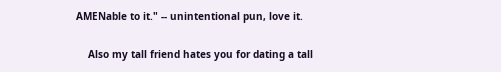AMENable to it." -- unintentional pun, love it.

    Also my tall friend hates you for dating a tall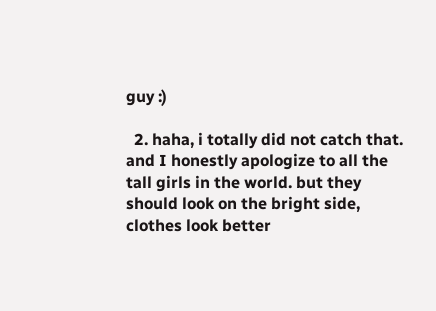guy :)

  2. haha, i totally did not catch that. and I honestly apologize to all the tall girls in the world. but they should look on the bright side, clothes look better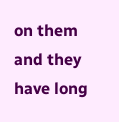on them and they have long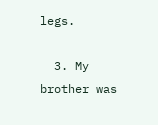legs.

  3. My brother was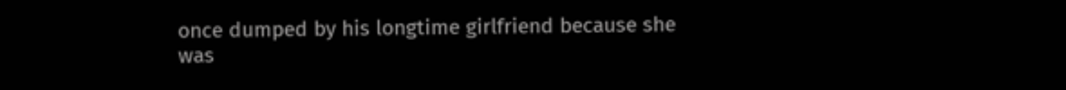once dumped by his longtime girlfriend because she was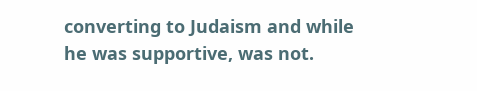converting to Judaism and while he was supportive, was not.